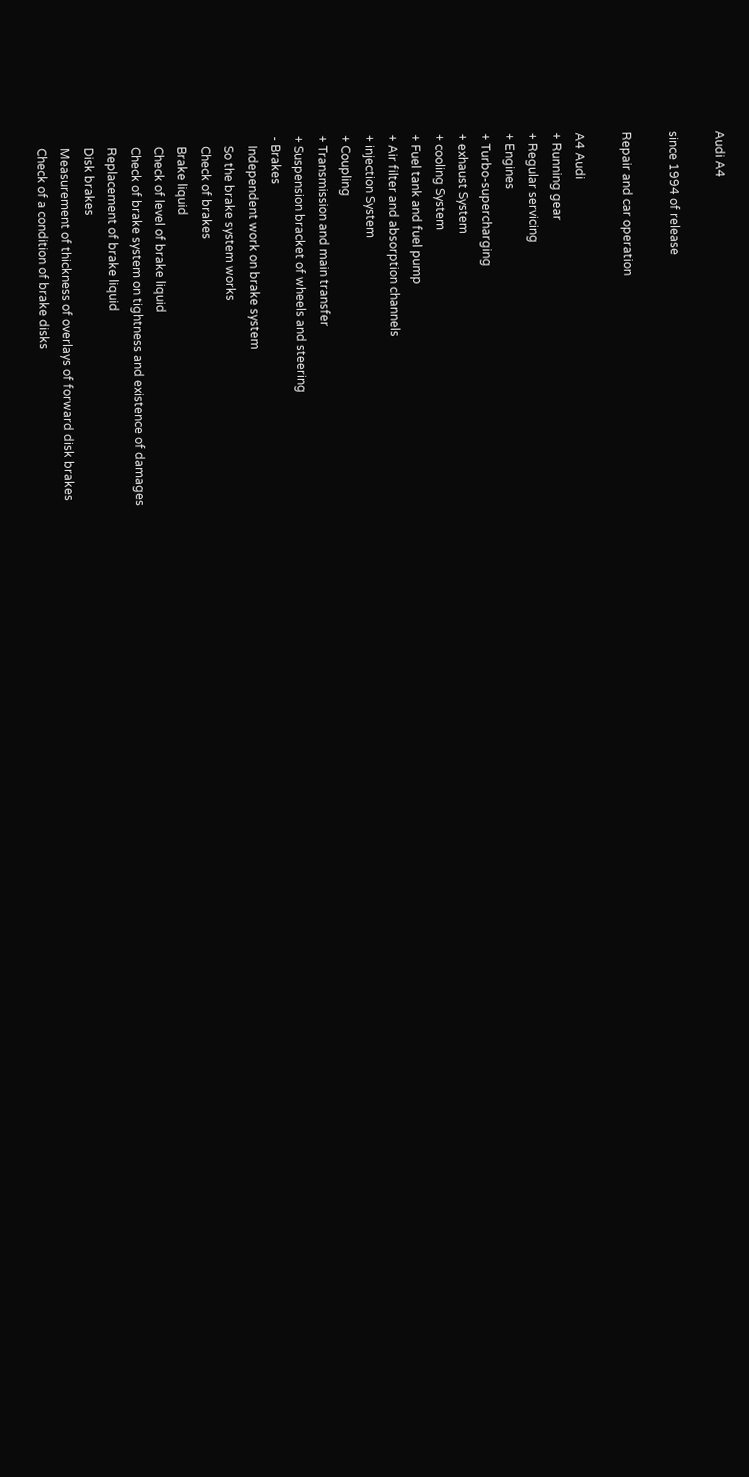Audi A4

since 1994 of release

Repair and car operation

A4 Audi
+ Running gear
+ Regular servicing
+ Engines
+ Turbo-supercharging
+ exhaust System
+ cooling System
+ Fuel tank and fuel pump
+ Air filter and absorption channels
+ injection System
+ Coupling
+ Transmission and main transfer
+ Suspension bracket of wheels and steering
- Brakes
   Independent work on brake system
   So the brake system works
   Check of brakes
   Brake liquid
   Check of level of brake liquid
   Check of brake system on tightness and existence of damages
   Replacement of brake liquid
   Disk brakes
   Measurement of thickness of overlays of forward disk brakes
   Check of a condition of brake disks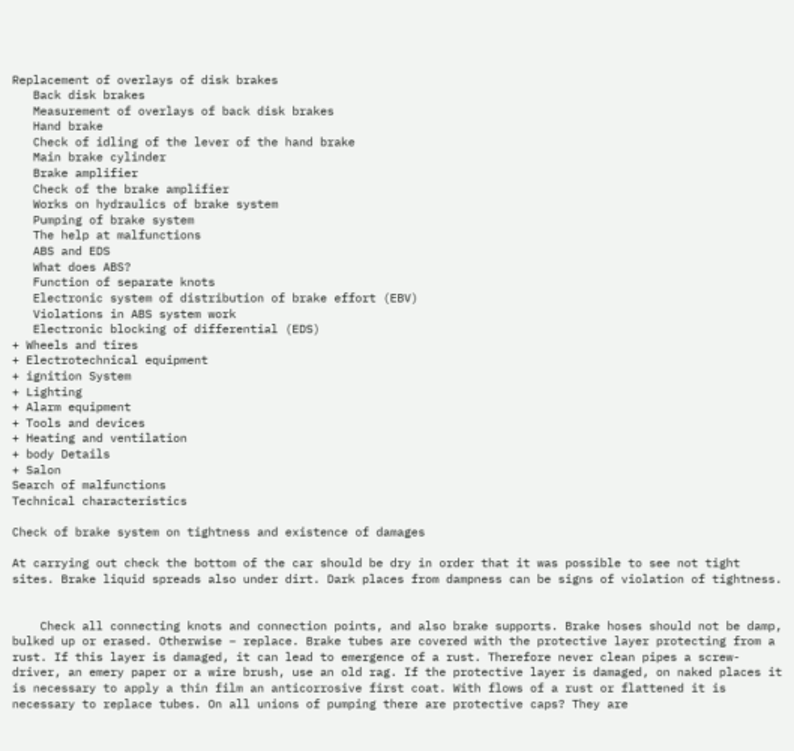Replacement of overlays of disk brakes
   Back disk brakes
   Measurement of overlays of back disk brakes
   Hand brake
   Check of idling of the lever of the hand brake
   Main brake cylinder
   Brake amplifier
   Check of the brake amplifier
   Works on hydraulics of brake system
   Pumping of brake system
   The help at malfunctions
   ABS and EDS
   What does ABS?
   Function of separate knots
   Electronic system of distribution of brake effort (EBV)
   Violations in ABS system work
   Electronic blocking of differential (EDS)
+ Wheels and tires
+ Electrotechnical equipment
+ ignition System
+ Lighting
+ Alarm equipment
+ Tools and devices
+ Heating and ventilation
+ body Details
+ Salon
Search of malfunctions
Technical characteristics

Check of brake system on tightness and existence of damages

At carrying out check the bottom of the car should be dry in order that it was possible to see not tight sites. Brake liquid spreads also under dirt. Dark places from dampness can be signs of violation of tightness.


    Check all connecting knots and connection points, and also brake supports. Brake hoses should not be damp, bulked up or erased. Otherwise – replace. Brake tubes are covered with the protective layer protecting from a rust. If this layer is damaged, it can lead to emergence of a rust. Therefore never clean pipes a screw-driver, an emery paper or a wire brush, use an old rag. If the protective layer is damaged, on naked places it is necessary to apply a thin film an anticorrosive first coat. With flows of a rust or flattened it is necessary to replace tubes. On all unions of pumping there are protective caps? They are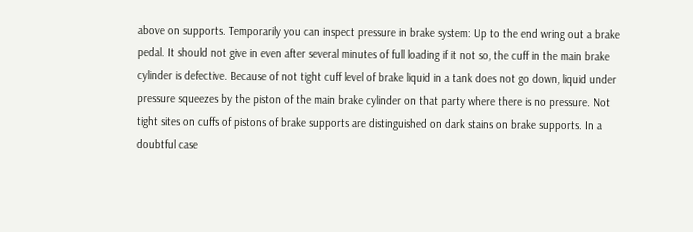above on supports. Temporarily you can inspect pressure in brake system: Up to the end wring out a brake pedal. It should not give in even after several minutes of full loading if it not so, the cuff in the main brake cylinder is defective. Because of not tight cuff level of brake liquid in a tank does not go down, liquid under pressure squeezes by the piston of the main brake cylinder on that party where there is no pressure. Not tight sites on cuffs of pistons of brake supports are distinguished on dark stains on brake supports. In a doubtful case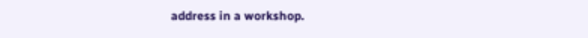address in a workshop.